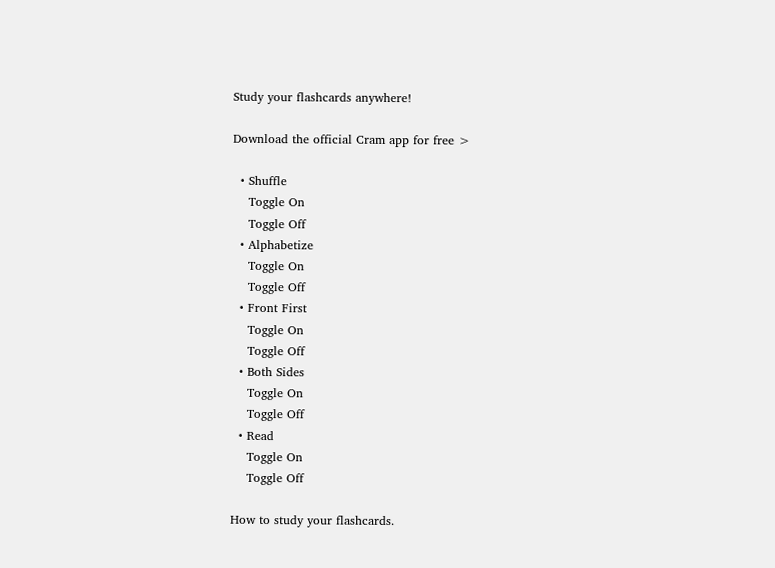Study your flashcards anywhere!

Download the official Cram app for free >

  • Shuffle
    Toggle On
    Toggle Off
  • Alphabetize
    Toggle On
    Toggle Off
  • Front First
    Toggle On
    Toggle Off
  • Both Sides
    Toggle On
    Toggle Off
  • Read
    Toggle On
    Toggle Off

How to study your flashcards.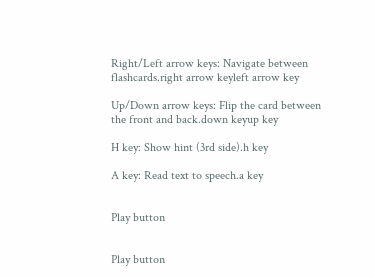Right/Left arrow keys: Navigate between flashcards.right arrow keyleft arrow key

Up/Down arrow keys: Flip the card between the front and back.down keyup key

H key: Show hint (3rd side).h key

A key: Read text to speech.a key


Play button


Play button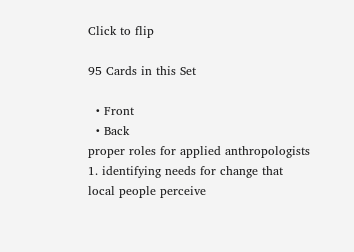Click to flip

95 Cards in this Set

  • Front
  • Back
proper roles for applied anthropologists
1. identifying needs for change that local people perceive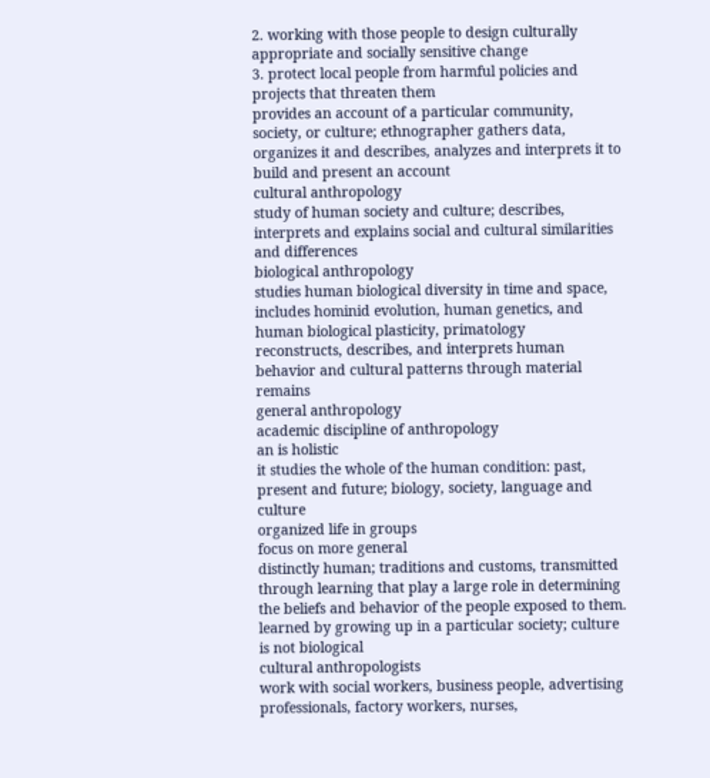2. working with those people to design culturally appropriate and socially sensitive change
3. protect local people from harmful policies and projects that threaten them
provides an account of a particular community, society, or culture; ethnographer gathers data, organizes it and describes, analyzes and interprets it to build and present an account
cultural anthropology
study of human society and culture; describes, interprets and explains social and cultural similarities and differences
biological anthropology
studies human biological diversity in time and space, includes hominid evolution, human genetics, and human biological plasticity, primatology
reconstructs, describes, and interprets human behavior and cultural patterns through material remains
general anthropology
academic discipline of anthropology
an is holistic
it studies the whole of the human condition: past, present and future; biology, society, language and culture
organized life in groups
focus on more general
distinctly human; traditions and customs, transmitted through learning that play a large role in determining the beliefs and behavior of the people exposed to them. learned by growing up in a particular society; culture is not biological
cultural anthropologists
work with social workers, business people, advertising professionals, factory workers, nurses,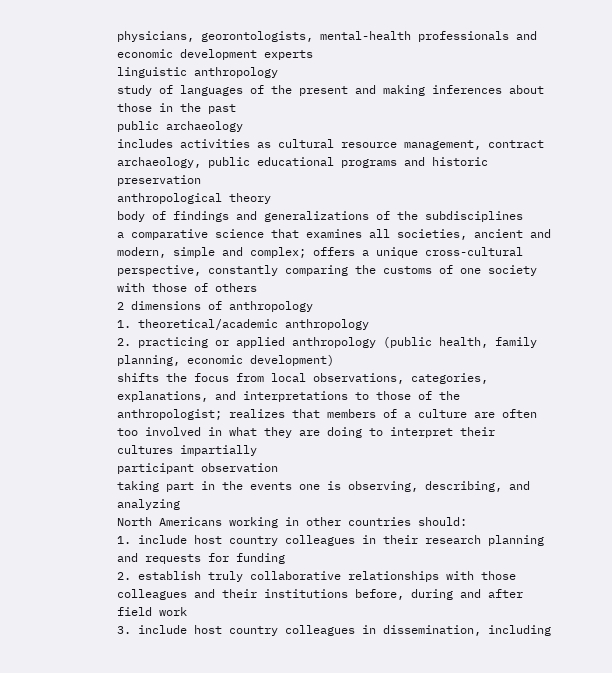physicians, georontologists, mental-health professionals and economic development experts
linguistic anthropology
study of languages of the present and making inferences about those in the past
public archaeology
includes activities as cultural resource management, contract archaeology, public educational programs and historic preservation
anthropological theory
body of findings and generalizations of the subdisciplines
a comparative science that examines all societies, ancient and modern, simple and complex; offers a unique cross-cultural perspective, constantly comparing the customs of one society with those of others
2 dimensions of anthropology
1. theoretical/academic anthropology
2. practicing or applied anthropology (public health, family planning, economic development)
shifts the focus from local observations, categories, explanations, and interpretations to those of the anthropologist; realizes that members of a culture are often too involved in what they are doing to interpret their cultures impartially
participant observation
taking part in the events one is observing, describing, and analyzing
North Americans working in other countries should:
1. include host country colleagues in their research planning and requests for funding
2. establish truly collaborative relationships with those colleagues and their institutions before, during and after field work
3. include host country colleagues in dissemination, including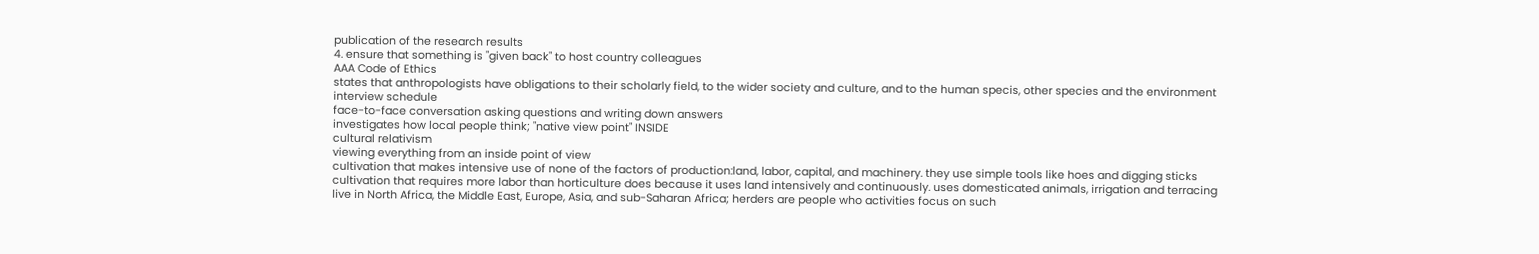publication of the research results
4. ensure that something is "given back" to host country colleagues
AAA Code of Ethics
states that anthropologists have obligations to their scholarly field, to the wider society and culture, and to the human specis, other species and the environment
interview schedule
face-to-face conversation asking questions and writing down answers
investigates how local people think; "native view point" INSIDE
cultural relativism
viewing everything from an inside point of view
cultivation that makes intensive use of none of the factors of production:land, labor, capital, and machinery. they use simple tools like hoes and digging sticks
cultivation that requires more labor than horticulture does because it uses land intensively and continuously. uses domesticated animals, irrigation and terracing
live in North Africa, the Middle East, Europe, Asia, and sub-Saharan Africa; herders are people who activities focus on such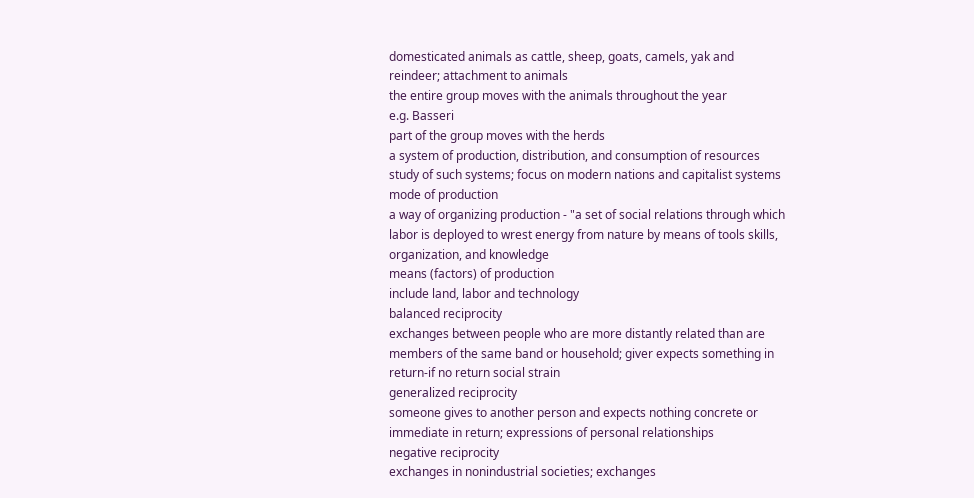domesticated animals as cattle, sheep, goats, camels, yak and reindeer; attachment to animals
the entire group moves with the animals throughout the year
e.g. Basseri
part of the group moves with the herds
a system of production, distribution, and consumption of resources
study of such systems; focus on modern nations and capitalist systems
mode of production
a way of organizing production - "a set of social relations through which labor is deployed to wrest energy from nature by means of tools skills, organization, and knowledge
means (factors) of production
include land, labor and technology
balanced reciprocity
exchanges between people who are more distantly related than are members of the same band or household; giver expects something in return-if no return social strain
generalized reciprocity
someone gives to another person and expects nothing concrete or immediate in return; expressions of personal relationships
negative reciprocity
exchanges in nonindustrial societies; exchanges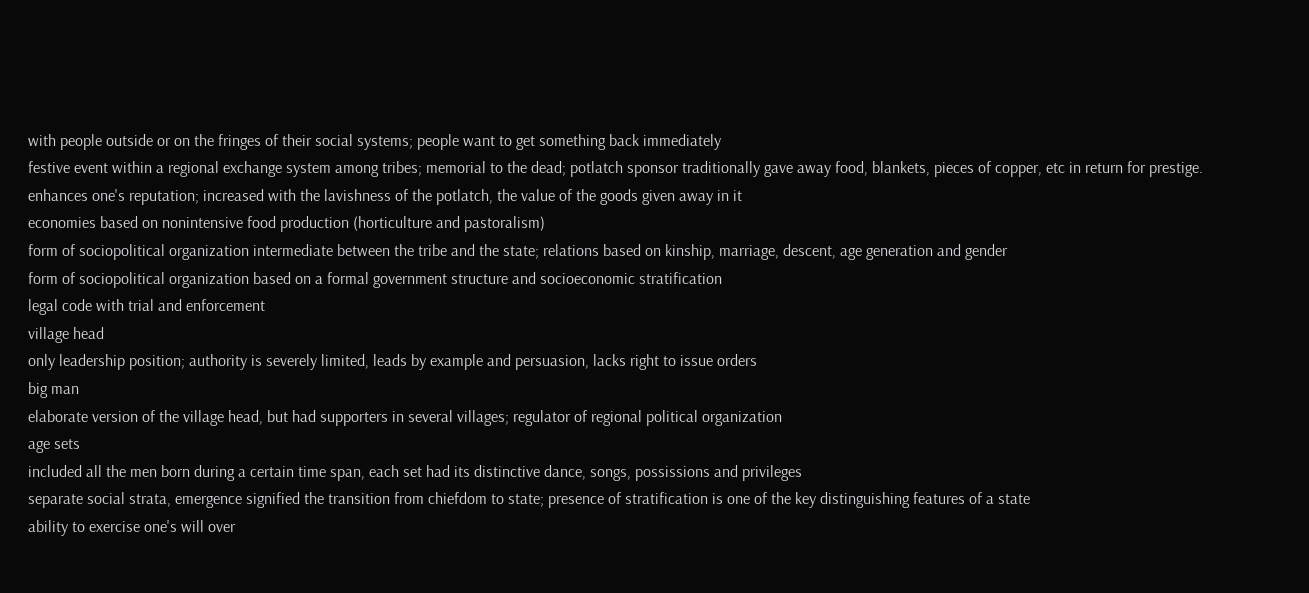with people outside or on the fringes of their social systems; people want to get something back immediately
festive event within a regional exchange system among tribes; memorial to the dead; potlatch sponsor traditionally gave away food, blankets, pieces of copper, etc in return for prestige. enhances one's reputation; increased with the lavishness of the potlatch, the value of the goods given away in it
economies based on nonintensive food production (horticulture and pastoralism)
form of sociopolitical organization intermediate between the tribe and the state; relations based on kinship, marriage, descent, age generation and gender
form of sociopolitical organization based on a formal government structure and socioeconomic stratification
legal code with trial and enforcement
village head
only leadership position; authority is severely limited, leads by example and persuasion, lacks right to issue orders
big man
elaborate version of the village head, but had supporters in several villages; regulator of regional political organization
age sets
included all the men born during a certain time span, each set had its distinctive dance, songs, possissions and privileges
separate social strata, emergence signified the transition from chiefdom to state; presence of stratification is one of the key distinguishing features of a state
ability to exercise one's will over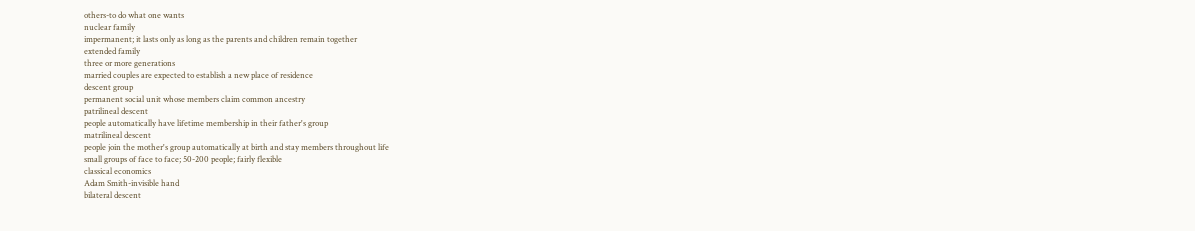others-to do what one wants
nuclear family
impermanent; it lasts only as long as the parents and children remain together
extended family
three or more generations
married couples are expected to establish a new place of residence
descent group
permanent social unit whose members claim common ancestry
patrilineal descent
people automatically have lifetime membership in their father's group
matrilineal descent
people join the mother's group automatically at birth and stay members throughout life
small groups of face to face; 50-200 people; fairly flexible
classical economics
Adam Smith-invisible hand
bilateral descent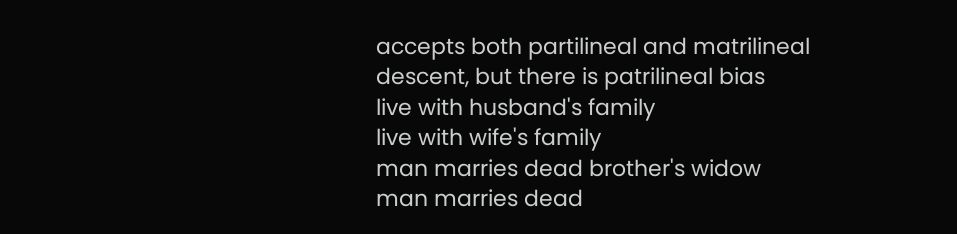accepts both partilineal and matrilineal descent, but there is patrilineal bias
live with husband's family
live with wife's family
man marries dead brother's widow
man marries dead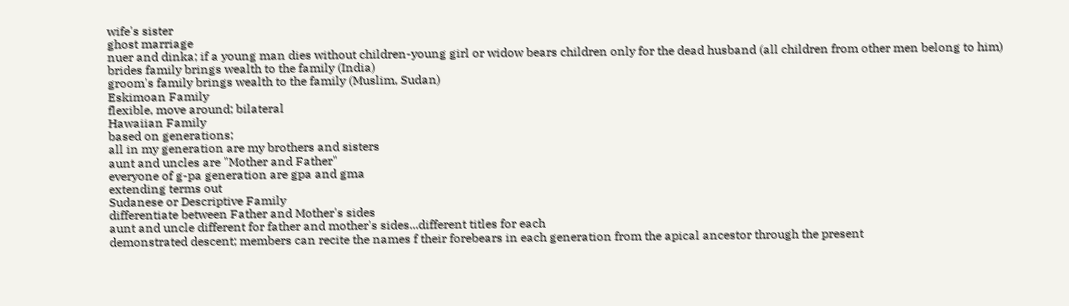wife's sister
ghost marriage
nuer and dinka; if a young man dies without children-young girl or widow bears children only for the dead husband (all children from other men belong to him)
brides family brings wealth to the family (India)
groom's family brings wealth to the family (Muslim, Sudan)
Eskimoan Family
flexible, move around; bilateral
Hawaiian Family
based on generations;
all in my generation are my brothers and sisters
aunt and uncles are "Mother and Father"
everyone of g-pa generation are gpa and gma
extending terms out
Sudanese or Descriptive Family
differentiate between Father and Mother's sides
aunt and uncle different for father and mother's sides...different titles for each
demonstrated descent; members can recite the names f their forebears in each generation from the apical ancestor through the present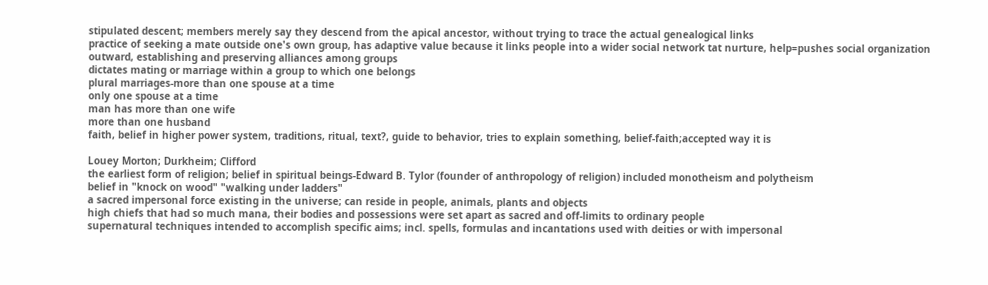stipulated descent; members merely say they descend from the apical ancestor, without trying to trace the actual genealogical links
practice of seeking a mate outside one's own group, has adaptive value because it links people into a wider social network tat nurture, help=pushes social organization outward, establishing and preserving alliances among groups
dictates mating or marriage within a group to which one belongs
plural marriages-more than one spouse at a time
only one spouse at a time
man has more than one wife
more than one husband
faith, belief in higher power system, traditions, ritual, text?, guide to behavior, tries to explain something, belief-faith;accepted way it is

Louey Morton; Durkheim; Clifford
the earliest form of religion; belief in spiritual beings-Edward B. Tylor (founder of anthropology of religion) included monotheism and polytheism
belief in "knock on wood" "walking under ladders"
a sacred impersonal force existing in the universe; can reside in people, animals, plants and objects
high chiefs that had so much mana, their bodies and possessions were set apart as sacred and off-limits to ordinary people
supernatural techniques intended to accomplish specific aims; incl. spells, formulas and incantations used with deities or with impersonal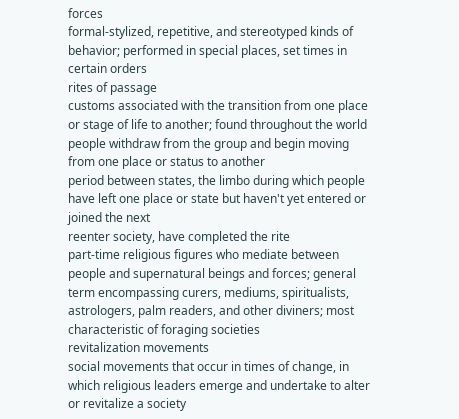forces
formal-stylized, repetitive, and stereotyped kinds of behavior; performed in special places, set times in certain orders
rites of passage
customs associated with the transition from one place or stage of life to another; found throughout the world
people withdraw from the group and begin moving from one place or status to another
period between states, the limbo during which people have left one place or state but haven't yet entered or joined the next
reenter society, have completed the rite
part-time religious figures who mediate between people and supernatural beings and forces; general term encompassing curers, mediums, spiritualists, astrologers, palm readers, and other diviners; most characteristic of foraging societies
revitalization movements
social movements that occur in times of change, in which religious leaders emerge and undertake to alter or revitalize a society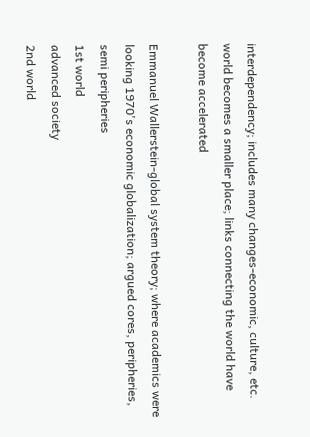interdependency; includes many changes-economic, culture, etc. world becomes a smaller place; links connecting the world have become accelerated

Emmanuel Wallerstein-global system theory; where academics were looking 1970's economic globalization; argued cores, peripheries, semi peripheries
1st world
advanced society
2nd world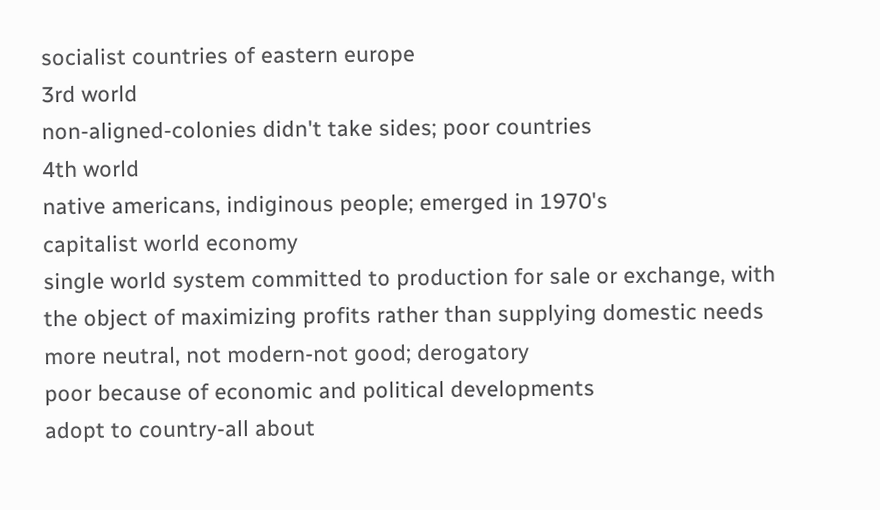socialist countries of eastern europe
3rd world
non-aligned-colonies didn't take sides; poor countries
4th world
native americans, indiginous people; emerged in 1970's
capitalist world economy
single world system committed to production for sale or exchange, with the object of maximizing profits rather than supplying domestic needs
more neutral, not modern-not good; derogatory
poor because of economic and political developments
adopt to country-all about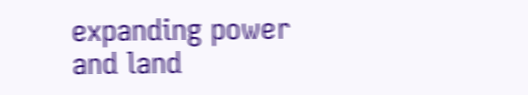expanding power and land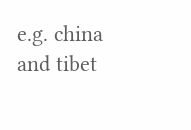e.g. china and tibet